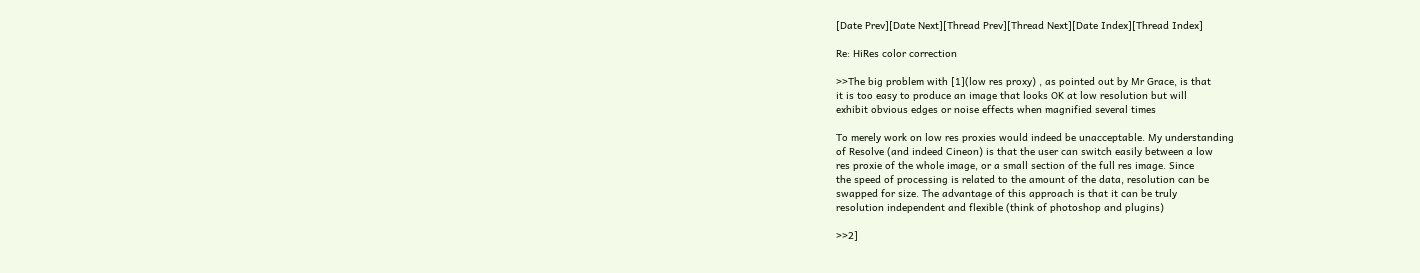[Date Prev][Date Next][Thread Prev][Thread Next][Date Index][Thread Index]

Re: HiRes color correction

>>The big problem with [1](low res proxy) , as pointed out by Mr Grace, is that
it is too easy to produce an image that looks OK at low resolution but will
exhibit obvious edges or noise effects when magnified several times

To merely work on low res proxies would indeed be unacceptable. My understanding
of Resolve (and indeed Cineon) is that the user can switch easily between a low
res proxie of the whole image, or a small section of the full res image. Since
the speed of processing is related to the amount of the data, resolution can be
swapped for size. The advantage of this approach is that it can be truly
resolution independent and flexible (think of photoshop and plugins)

>>2]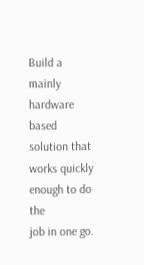Build a mainly hardware based solution that works quickly enough to do the
job in one go.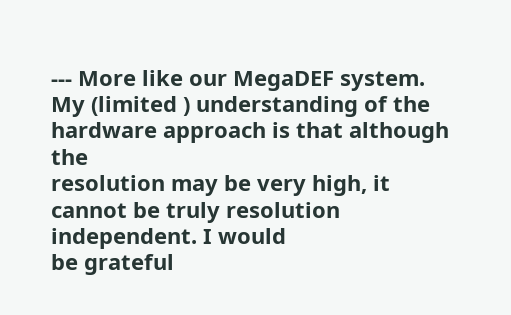--- More like our MegaDEF system.
My (limited ) understanding of the hardware approach is that although the
resolution may be very high, it cannot be truly resolution independent. I would
be grateful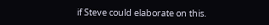if Steve could elaborate on this.